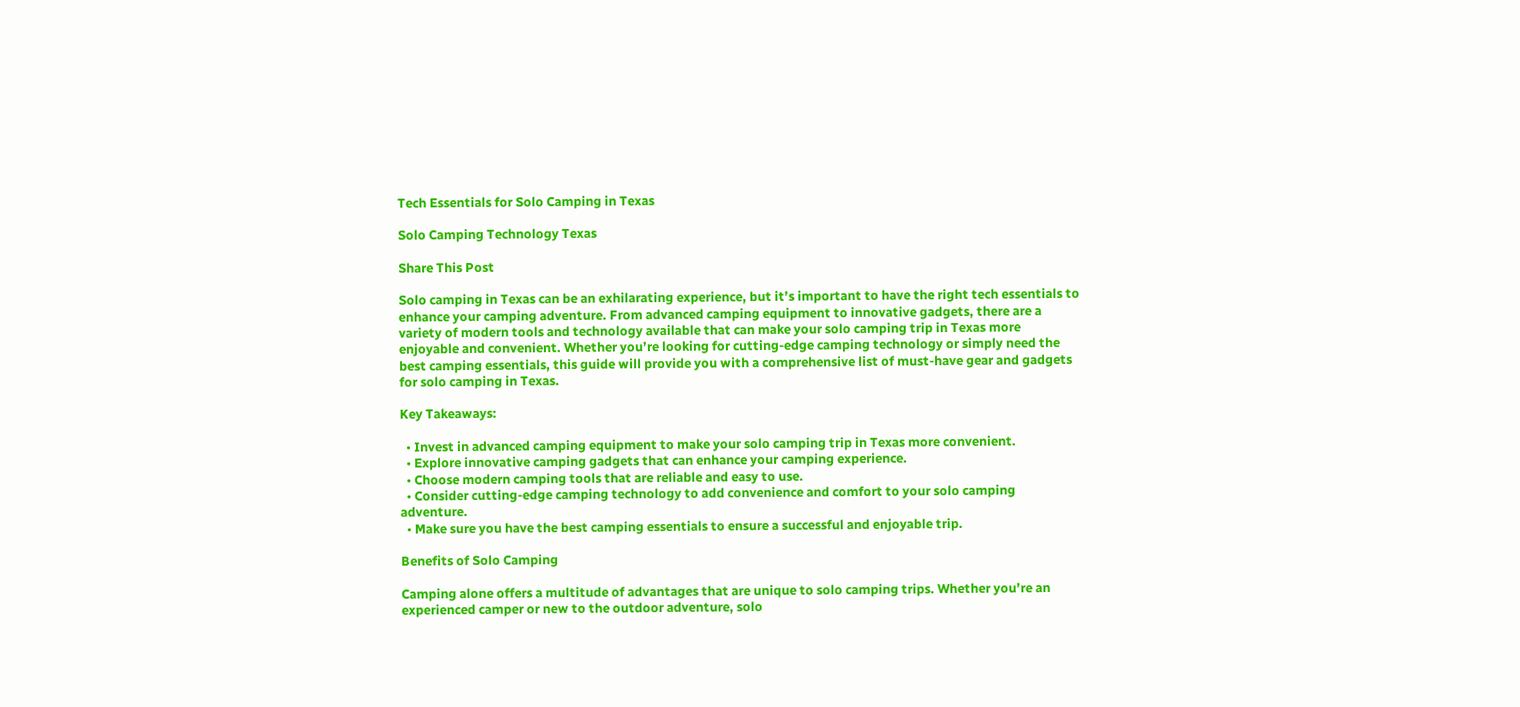Tech Essentials for Solo Camping in Texas

Solo Camping Technology Texas

Share This Post

Solo camping in Texas can be an exhilarating experience, but it’s important to have the right tech essentials to enhance your camping adventure. From advanced camping equipment to innovative gadgets, there are a variety of modern tools and technology available that can make your solo camping trip in Texas more enjoyable and convenient. Whether you’re looking for cutting-edge camping technology or simply need the best camping essentials, this guide will provide you with a comprehensive list of must-have gear and gadgets for solo camping in Texas.

Key Takeaways:

  • Invest in advanced camping equipment to make your solo camping trip in Texas more convenient.
  • Explore innovative camping gadgets that can enhance your camping experience.
  • Choose modern camping tools that are reliable and easy to use.
  • Consider cutting-edge camping technology to add convenience and comfort to your solo camping adventure.
  • Make sure you have the best camping essentials to ensure a successful and enjoyable trip.

Benefits of Solo Camping

Camping alone offers a multitude of advantages that are unique to solo camping trips. Whether you’re an experienced camper or new to the outdoor adventure, solo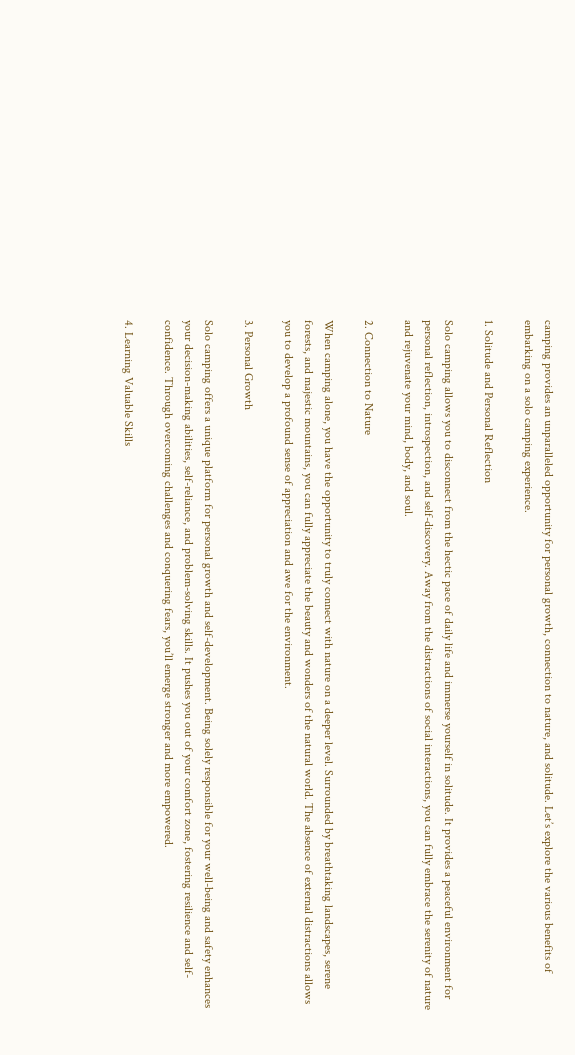camping provides an unparalleled opportunity for personal growth, connection to nature, and solitude. Let’s explore the various benefits of embarking on a solo camping experience.

1. Solitude and Personal Reflection

Solo camping allows you to disconnect from the hectic pace of daily life and immerse yourself in solitude. It provides a peaceful environment for personal reflection, introspection, and self-discovery. Away from the distractions of social interactions, you can fully embrace the serenity of nature and rejuvenate your mind, body, and soul.

2. Connection to Nature

When camping alone, you have the opportunity to truly connect with nature on a deeper level. Surrounded by breathtaking landscapes, serene forests, and majestic mountains, you can fully appreciate the beauty and wonders of the natural world. The absence of external distractions allows you to develop a profound sense of appreciation and awe for the environment.

3. Personal Growth

Solo camping offers a unique platform for personal growth and self-development. Being solely responsible for your well-being and safety enhances your decision-making abilities, self-reliance, and problem-solving skills. It pushes you out of your comfort zone, fostering resilience and self-confidence. Through overcoming challenges and conquering fears, you’ll emerge stronger and more empowered.

4. Learning Valuable Skills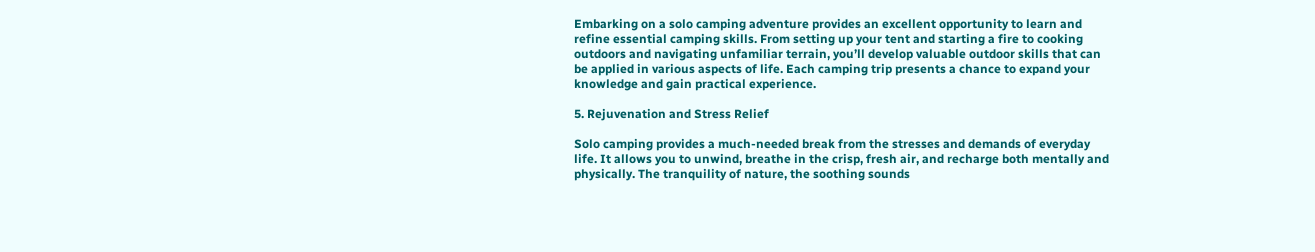Embarking on a solo camping adventure provides an excellent opportunity to learn and refine essential camping skills. From setting up your tent and starting a fire to cooking outdoors and navigating unfamiliar terrain, you’ll develop valuable outdoor skills that can be applied in various aspects of life. Each camping trip presents a chance to expand your knowledge and gain practical experience.

5. Rejuvenation and Stress Relief

Solo camping provides a much-needed break from the stresses and demands of everyday life. It allows you to unwind, breathe in the crisp, fresh air, and recharge both mentally and physically. The tranquility of nature, the soothing sounds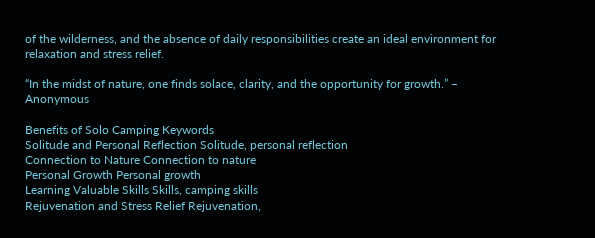of the wilderness, and the absence of daily responsibilities create an ideal environment for relaxation and stress relief.

“In the midst of nature, one finds solace, clarity, and the opportunity for growth.” – Anonymous

Benefits of Solo Camping Keywords
Solitude and Personal Reflection Solitude, personal reflection
Connection to Nature Connection to nature
Personal Growth Personal growth
Learning Valuable Skills Skills, camping skills
Rejuvenation and Stress Relief Rejuvenation,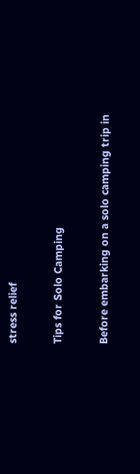stress relief

Tips for Solo Camping

Before embarking on a solo camping trip in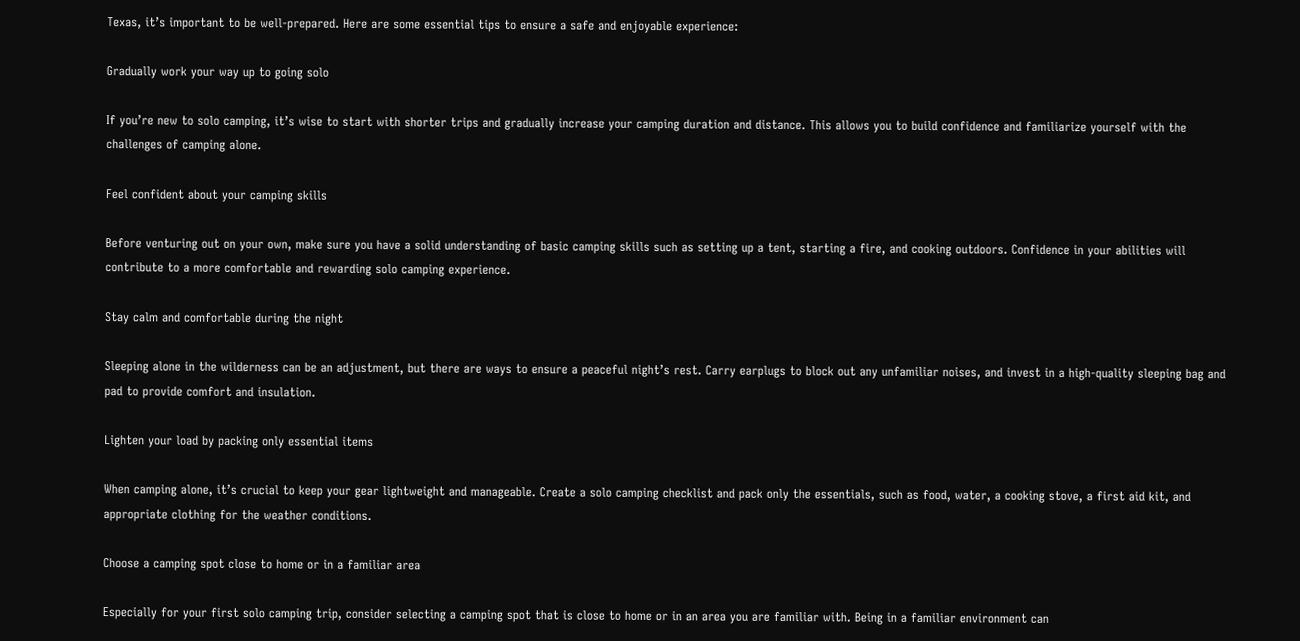Texas, it’s important to be well-prepared. Here are some essential tips to ensure a safe and enjoyable experience:

Gradually work your way up to going solo

If you’re new to solo camping, it’s wise to start with shorter trips and gradually increase your camping duration and distance. This allows you to build confidence and familiarize yourself with the challenges of camping alone.

Feel confident about your camping skills

Before venturing out on your own, make sure you have a solid understanding of basic camping skills such as setting up a tent, starting a fire, and cooking outdoors. Confidence in your abilities will contribute to a more comfortable and rewarding solo camping experience.

Stay calm and comfortable during the night

Sleeping alone in the wilderness can be an adjustment, but there are ways to ensure a peaceful night’s rest. Carry earplugs to block out any unfamiliar noises, and invest in a high-quality sleeping bag and pad to provide comfort and insulation.

Lighten your load by packing only essential items

When camping alone, it’s crucial to keep your gear lightweight and manageable. Create a solo camping checklist and pack only the essentials, such as food, water, a cooking stove, a first aid kit, and appropriate clothing for the weather conditions.

Choose a camping spot close to home or in a familiar area

Especially for your first solo camping trip, consider selecting a camping spot that is close to home or in an area you are familiar with. Being in a familiar environment can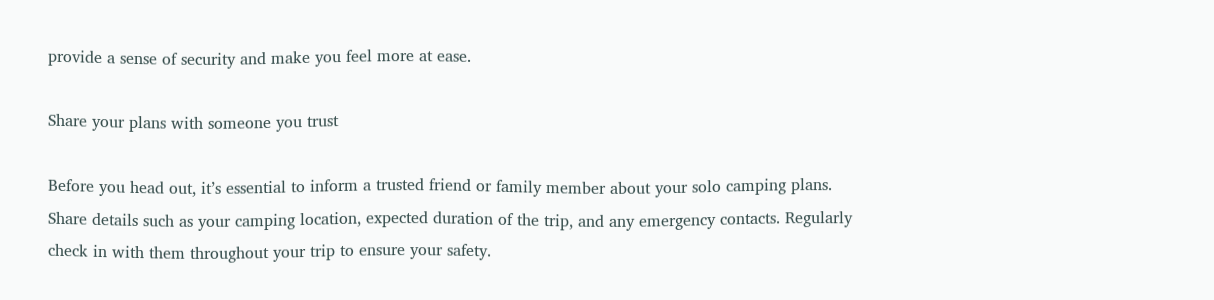provide a sense of security and make you feel more at ease.

Share your plans with someone you trust

Before you head out, it’s essential to inform a trusted friend or family member about your solo camping plans. Share details such as your camping location, expected duration of the trip, and any emergency contacts. Regularly check in with them throughout your trip to ensure your safety.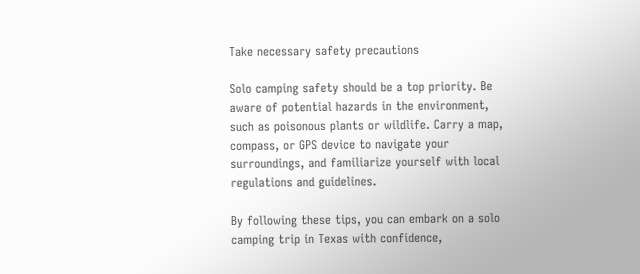Take necessary safety precautions

Solo camping safety should be a top priority. Be aware of potential hazards in the environment, such as poisonous plants or wildlife. Carry a map, compass, or GPS device to navigate your surroundings, and familiarize yourself with local regulations and guidelines.

By following these tips, you can embark on a solo camping trip in Texas with confidence,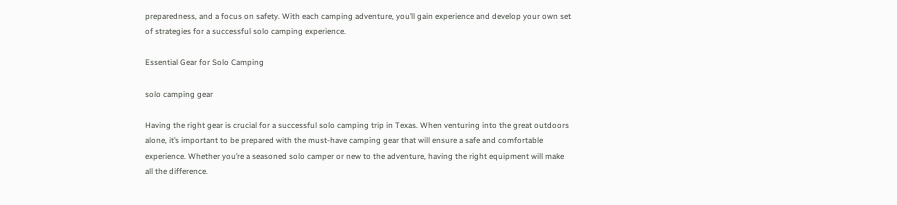preparedness, and a focus on safety. With each camping adventure, you’ll gain experience and develop your own set of strategies for a successful solo camping experience.

Essential Gear for Solo Camping

solo camping gear

Having the right gear is crucial for a successful solo camping trip in Texas. When venturing into the great outdoors alone, it’s important to be prepared with the must-have camping gear that will ensure a safe and comfortable experience. Whether you’re a seasoned solo camper or new to the adventure, having the right equipment will make all the difference.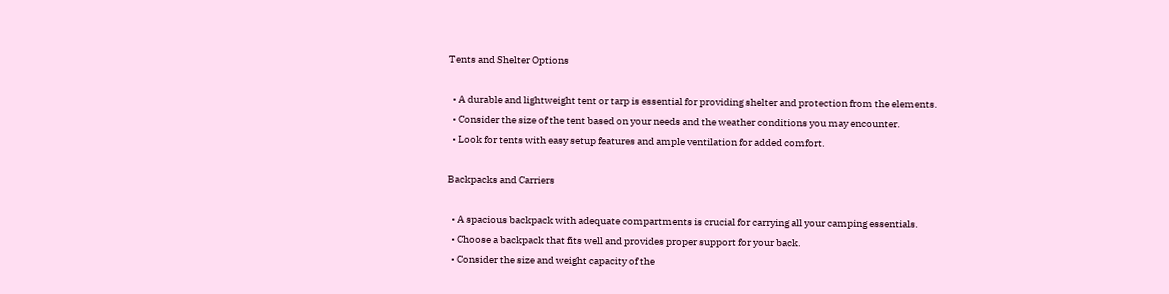Tents and Shelter Options

  • A durable and lightweight tent or tarp is essential for providing shelter and protection from the elements.
  • Consider the size of the tent based on your needs and the weather conditions you may encounter.
  • Look for tents with easy setup features and ample ventilation for added comfort.

Backpacks and Carriers

  • A spacious backpack with adequate compartments is crucial for carrying all your camping essentials.
  • Choose a backpack that fits well and provides proper support for your back.
  • Consider the size and weight capacity of the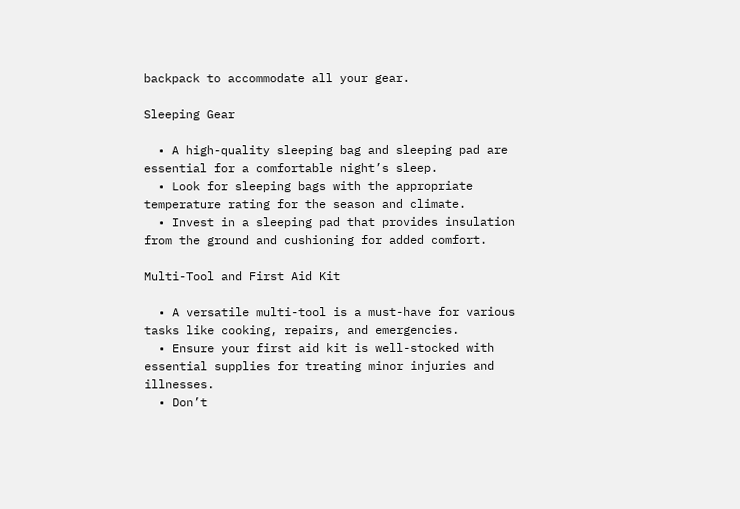backpack to accommodate all your gear.

Sleeping Gear

  • A high-quality sleeping bag and sleeping pad are essential for a comfortable night’s sleep.
  • Look for sleeping bags with the appropriate temperature rating for the season and climate.
  • Invest in a sleeping pad that provides insulation from the ground and cushioning for added comfort.

Multi-Tool and First Aid Kit

  • A versatile multi-tool is a must-have for various tasks like cooking, repairs, and emergencies.
  • Ensure your first aid kit is well-stocked with essential supplies for treating minor injuries and illnesses.
  • Don’t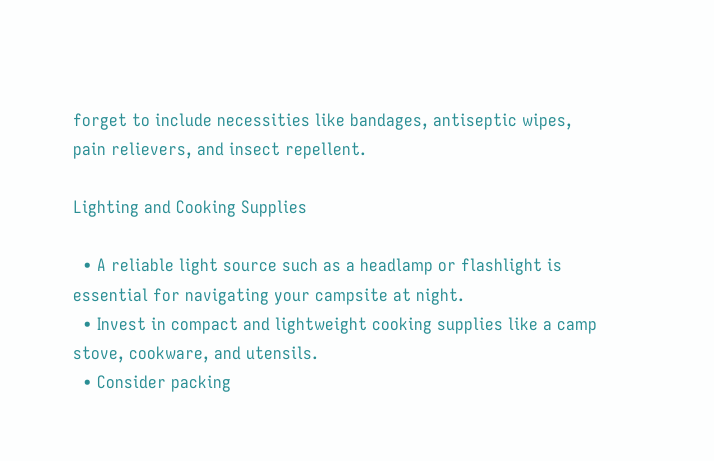forget to include necessities like bandages, antiseptic wipes, pain relievers, and insect repellent.

Lighting and Cooking Supplies

  • A reliable light source such as a headlamp or flashlight is essential for navigating your campsite at night.
  • Invest in compact and lightweight cooking supplies like a camp stove, cookware, and utensils.
  • Consider packing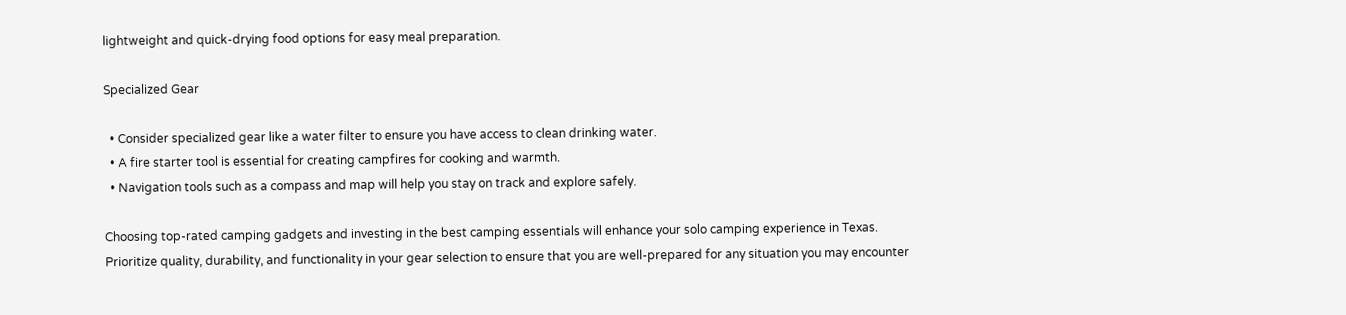lightweight and quick-drying food options for easy meal preparation.

Specialized Gear

  • Consider specialized gear like a water filter to ensure you have access to clean drinking water.
  • A fire starter tool is essential for creating campfires for cooking and warmth.
  • Navigation tools such as a compass and map will help you stay on track and explore safely.

Choosing top-rated camping gadgets and investing in the best camping essentials will enhance your solo camping experience in Texas. Prioritize quality, durability, and functionality in your gear selection to ensure that you are well-prepared for any situation you may encounter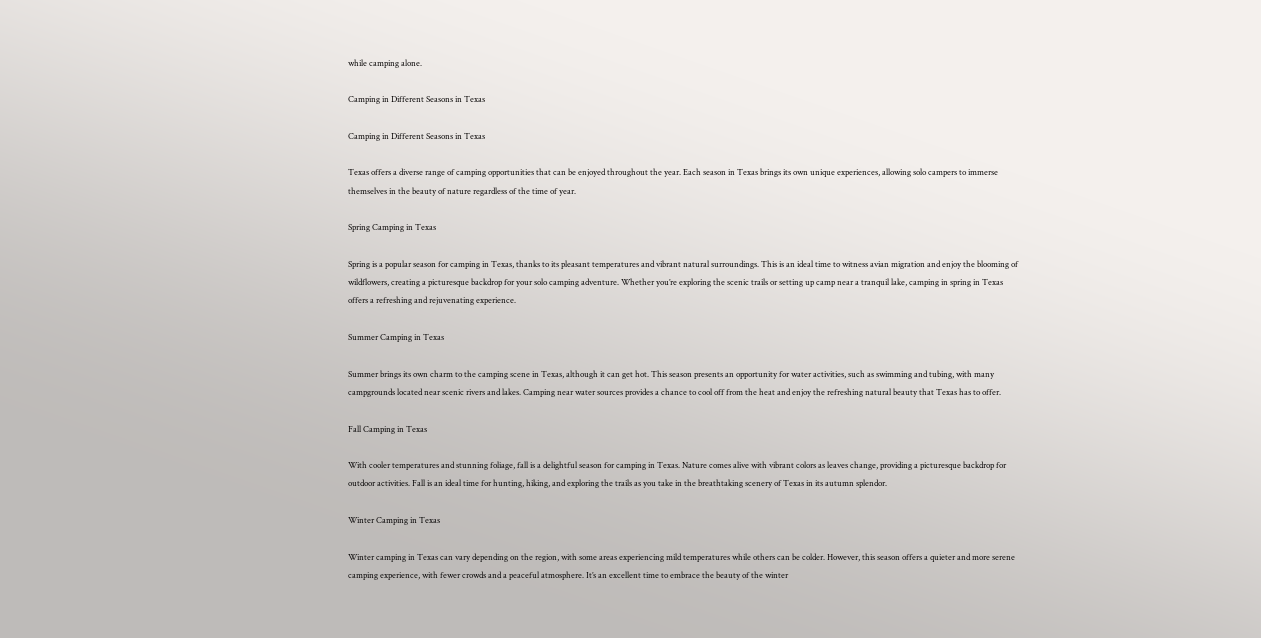while camping alone.

Camping in Different Seasons in Texas

Camping in Different Seasons in Texas

Texas offers a diverse range of camping opportunities that can be enjoyed throughout the year. Each season in Texas brings its own unique experiences, allowing solo campers to immerse themselves in the beauty of nature regardless of the time of year.

Spring Camping in Texas

Spring is a popular season for camping in Texas, thanks to its pleasant temperatures and vibrant natural surroundings. This is an ideal time to witness avian migration and enjoy the blooming of wildflowers, creating a picturesque backdrop for your solo camping adventure. Whether you’re exploring the scenic trails or setting up camp near a tranquil lake, camping in spring in Texas offers a refreshing and rejuvenating experience.

Summer Camping in Texas

Summer brings its own charm to the camping scene in Texas, although it can get hot. This season presents an opportunity for water activities, such as swimming and tubing, with many campgrounds located near scenic rivers and lakes. Camping near water sources provides a chance to cool off from the heat and enjoy the refreshing natural beauty that Texas has to offer.

Fall Camping in Texas

With cooler temperatures and stunning foliage, fall is a delightful season for camping in Texas. Nature comes alive with vibrant colors as leaves change, providing a picturesque backdrop for outdoor activities. Fall is an ideal time for hunting, hiking, and exploring the trails as you take in the breathtaking scenery of Texas in its autumn splendor.

Winter Camping in Texas

Winter camping in Texas can vary depending on the region, with some areas experiencing mild temperatures while others can be colder. However, this season offers a quieter and more serene camping experience, with fewer crowds and a peaceful atmosphere. It’s an excellent time to embrace the beauty of the winter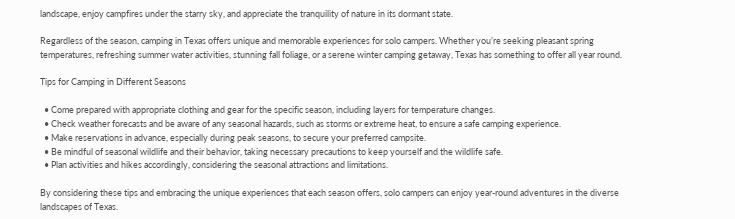landscape, enjoy campfires under the starry sky, and appreciate the tranquility of nature in its dormant state.

Regardless of the season, camping in Texas offers unique and memorable experiences for solo campers. Whether you’re seeking pleasant spring temperatures, refreshing summer water activities, stunning fall foliage, or a serene winter camping getaway, Texas has something to offer all year round.

Tips for Camping in Different Seasons

  • Come prepared with appropriate clothing and gear for the specific season, including layers for temperature changes.
  • Check weather forecasts and be aware of any seasonal hazards, such as storms or extreme heat, to ensure a safe camping experience.
  • Make reservations in advance, especially during peak seasons, to secure your preferred campsite.
  • Be mindful of seasonal wildlife and their behavior, taking necessary precautions to keep yourself and the wildlife safe.
  • Plan activities and hikes accordingly, considering the seasonal attractions and limitations.

By considering these tips and embracing the unique experiences that each season offers, solo campers can enjoy year-round adventures in the diverse landscapes of Texas.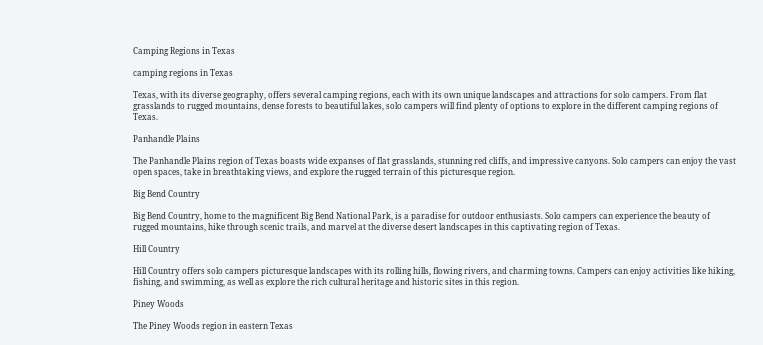Camping Regions in Texas

camping regions in Texas

Texas, with its diverse geography, offers several camping regions, each with its own unique landscapes and attractions for solo campers. From flat grasslands to rugged mountains, dense forests to beautiful lakes, solo campers will find plenty of options to explore in the different camping regions of Texas.

Panhandle Plains

The Panhandle Plains region of Texas boasts wide expanses of flat grasslands, stunning red cliffs, and impressive canyons. Solo campers can enjoy the vast open spaces, take in breathtaking views, and explore the rugged terrain of this picturesque region.

Big Bend Country

Big Bend Country, home to the magnificent Big Bend National Park, is a paradise for outdoor enthusiasts. Solo campers can experience the beauty of rugged mountains, hike through scenic trails, and marvel at the diverse desert landscapes in this captivating region of Texas.

Hill Country

Hill Country offers solo campers picturesque landscapes with its rolling hills, flowing rivers, and charming towns. Campers can enjoy activities like hiking, fishing, and swimming, as well as explore the rich cultural heritage and historic sites in this region.

Piney Woods

The Piney Woods region in eastern Texas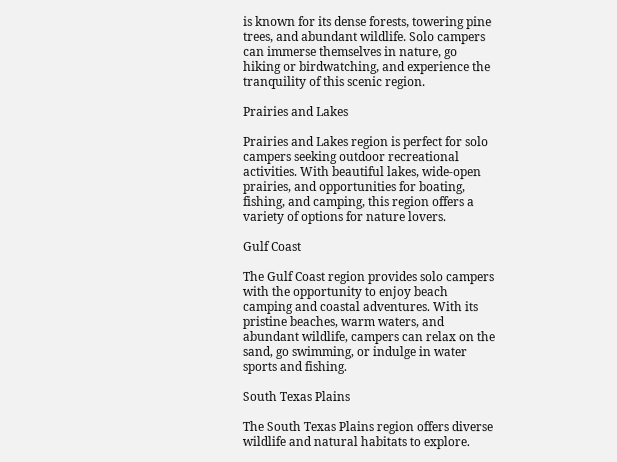is known for its dense forests, towering pine trees, and abundant wildlife. Solo campers can immerse themselves in nature, go hiking or birdwatching, and experience the tranquility of this scenic region.

Prairies and Lakes

Prairies and Lakes region is perfect for solo campers seeking outdoor recreational activities. With beautiful lakes, wide-open prairies, and opportunities for boating, fishing, and camping, this region offers a variety of options for nature lovers.

Gulf Coast

The Gulf Coast region provides solo campers with the opportunity to enjoy beach camping and coastal adventures. With its pristine beaches, warm waters, and abundant wildlife, campers can relax on the sand, go swimming, or indulge in water sports and fishing.

South Texas Plains

The South Texas Plains region offers diverse wildlife and natural habitats to explore.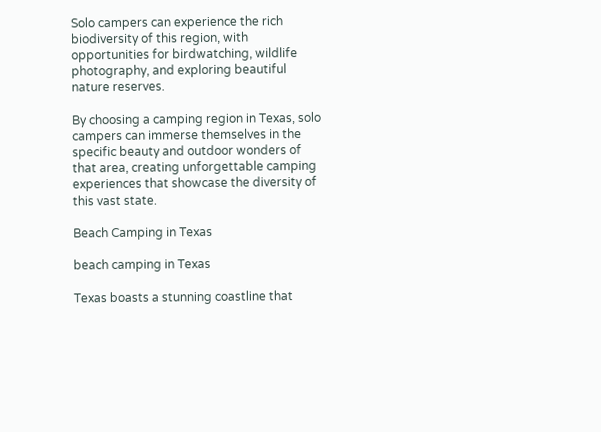Solo campers can experience the rich biodiversity of this region, with opportunities for birdwatching, wildlife photography, and exploring beautiful nature reserves.

By choosing a camping region in Texas, solo campers can immerse themselves in the specific beauty and outdoor wonders of that area, creating unforgettable camping experiences that showcase the diversity of this vast state.

Beach Camping in Texas

beach camping in Texas

Texas boasts a stunning coastline that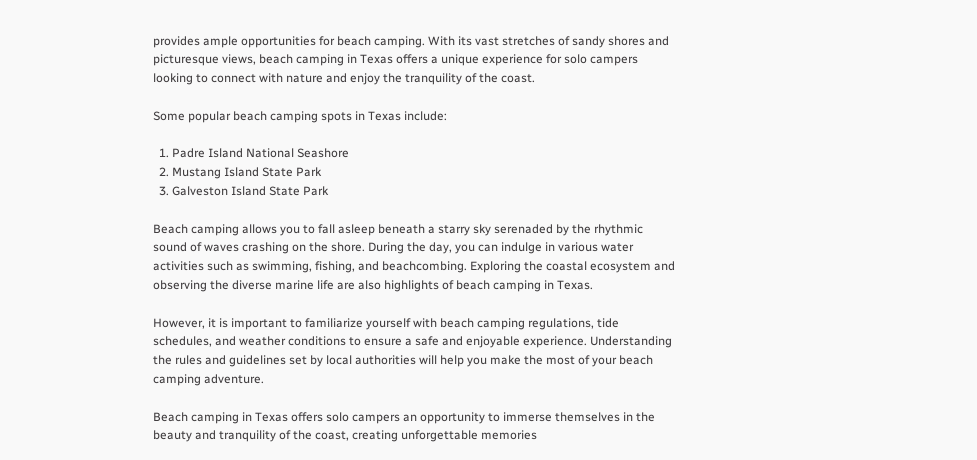provides ample opportunities for beach camping. With its vast stretches of sandy shores and picturesque views, beach camping in Texas offers a unique experience for solo campers looking to connect with nature and enjoy the tranquility of the coast.

Some popular beach camping spots in Texas include:

  1. Padre Island National Seashore
  2. Mustang Island State Park
  3. Galveston Island State Park

Beach camping allows you to fall asleep beneath a starry sky serenaded by the rhythmic sound of waves crashing on the shore. During the day, you can indulge in various water activities such as swimming, fishing, and beachcombing. Exploring the coastal ecosystem and observing the diverse marine life are also highlights of beach camping in Texas.

However, it is important to familiarize yourself with beach camping regulations, tide schedules, and weather conditions to ensure a safe and enjoyable experience. Understanding the rules and guidelines set by local authorities will help you make the most of your beach camping adventure.

Beach camping in Texas offers solo campers an opportunity to immerse themselves in the beauty and tranquility of the coast, creating unforgettable memories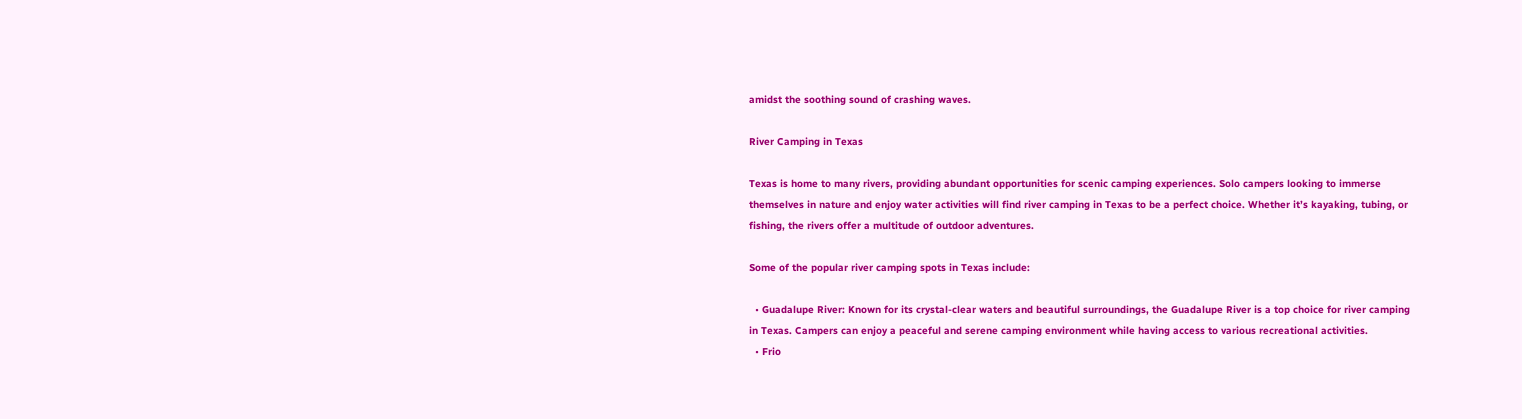amidst the soothing sound of crashing waves.

River Camping in Texas

Texas is home to many rivers, providing abundant opportunities for scenic camping experiences. Solo campers looking to immerse themselves in nature and enjoy water activities will find river camping in Texas to be a perfect choice. Whether it’s kayaking, tubing, or fishing, the rivers offer a multitude of outdoor adventures.

Some of the popular river camping spots in Texas include:

  • Guadalupe River: Known for its crystal-clear waters and beautiful surroundings, the Guadalupe River is a top choice for river camping in Texas. Campers can enjoy a peaceful and serene camping environment while having access to various recreational activities.
  • Frio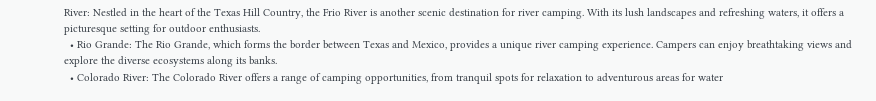River: Nestled in the heart of the Texas Hill Country, the Frio River is another scenic destination for river camping. With its lush landscapes and refreshing waters, it offers a picturesque setting for outdoor enthusiasts.
  • Rio Grande: The Rio Grande, which forms the border between Texas and Mexico, provides a unique river camping experience. Campers can enjoy breathtaking views and explore the diverse ecosystems along its banks.
  • Colorado River: The Colorado River offers a range of camping opportunities, from tranquil spots for relaxation to adventurous areas for water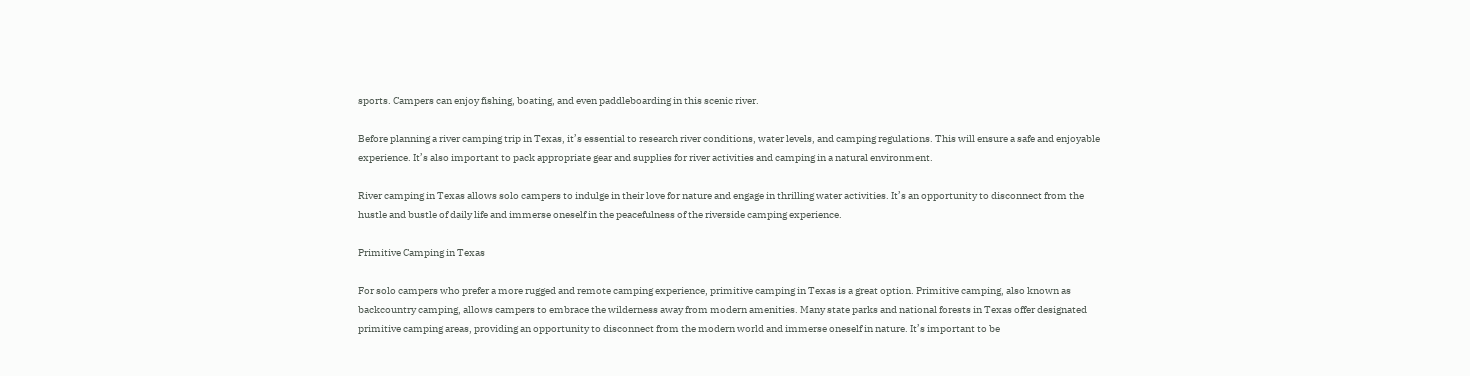sports. Campers can enjoy fishing, boating, and even paddleboarding in this scenic river.

Before planning a river camping trip in Texas, it’s essential to research river conditions, water levels, and camping regulations. This will ensure a safe and enjoyable experience. It’s also important to pack appropriate gear and supplies for river activities and camping in a natural environment.

River camping in Texas allows solo campers to indulge in their love for nature and engage in thrilling water activities. It’s an opportunity to disconnect from the hustle and bustle of daily life and immerse oneself in the peacefulness of the riverside camping experience.

Primitive Camping in Texas

For solo campers who prefer a more rugged and remote camping experience, primitive camping in Texas is a great option. Primitive camping, also known as backcountry camping, allows campers to embrace the wilderness away from modern amenities. Many state parks and national forests in Texas offer designated primitive camping areas, providing an opportunity to disconnect from the modern world and immerse oneself in nature. It’s important to be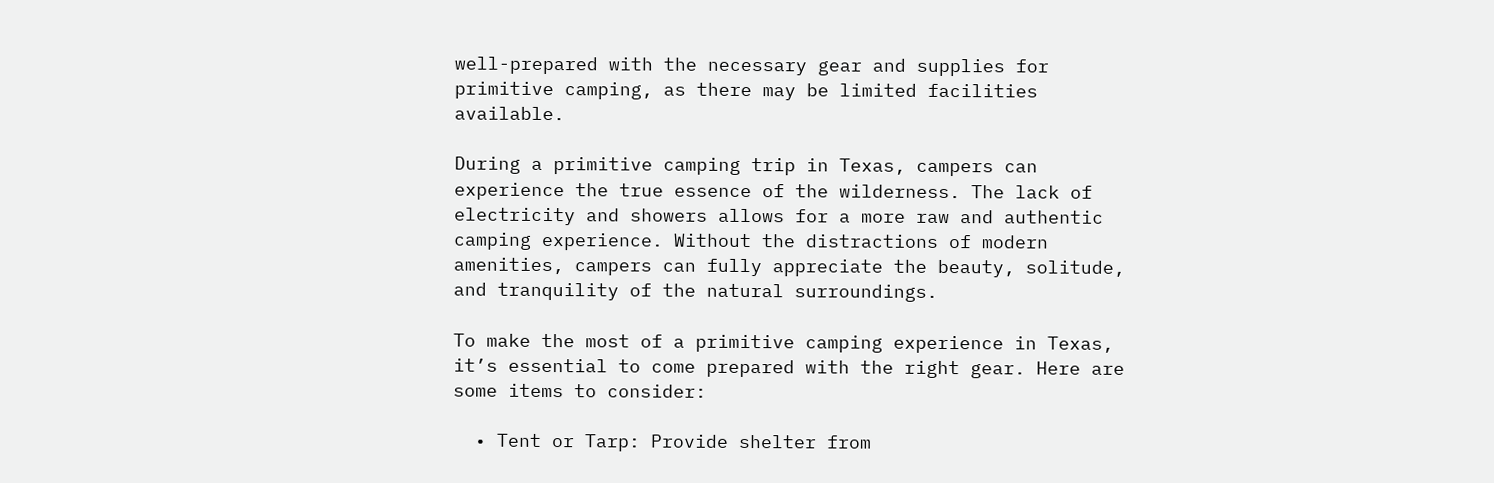well-prepared with the necessary gear and supplies for primitive camping, as there may be limited facilities available.

During a primitive camping trip in Texas, campers can experience the true essence of the wilderness. The lack of electricity and showers allows for a more raw and authentic camping experience. Without the distractions of modern amenities, campers can fully appreciate the beauty, solitude, and tranquility of the natural surroundings.

To make the most of a primitive camping experience in Texas, it’s essential to come prepared with the right gear. Here are some items to consider:

  • Tent or Tarp: Provide shelter from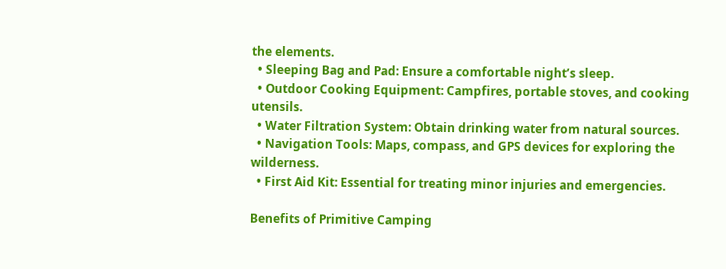the elements.
  • Sleeping Bag and Pad: Ensure a comfortable night’s sleep.
  • Outdoor Cooking Equipment: Campfires, portable stoves, and cooking utensils.
  • Water Filtration System: Obtain drinking water from natural sources.
  • Navigation Tools: Maps, compass, and GPS devices for exploring the wilderness.
  • First Aid Kit: Essential for treating minor injuries and emergencies.

Benefits of Primitive Camping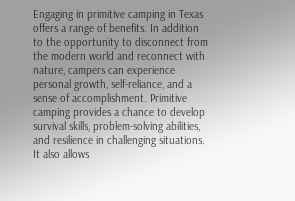Engaging in primitive camping in Texas offers a range of benefits. In addition to the opportunity to disconnect from the modern world and reconnect with nature, campers can experience personal growth, self-reliance, and a sense of accomplishment. Primitive camping provides a chance to develop survival skills, problem-solving abilities, and resilience in challenging situations. It also allows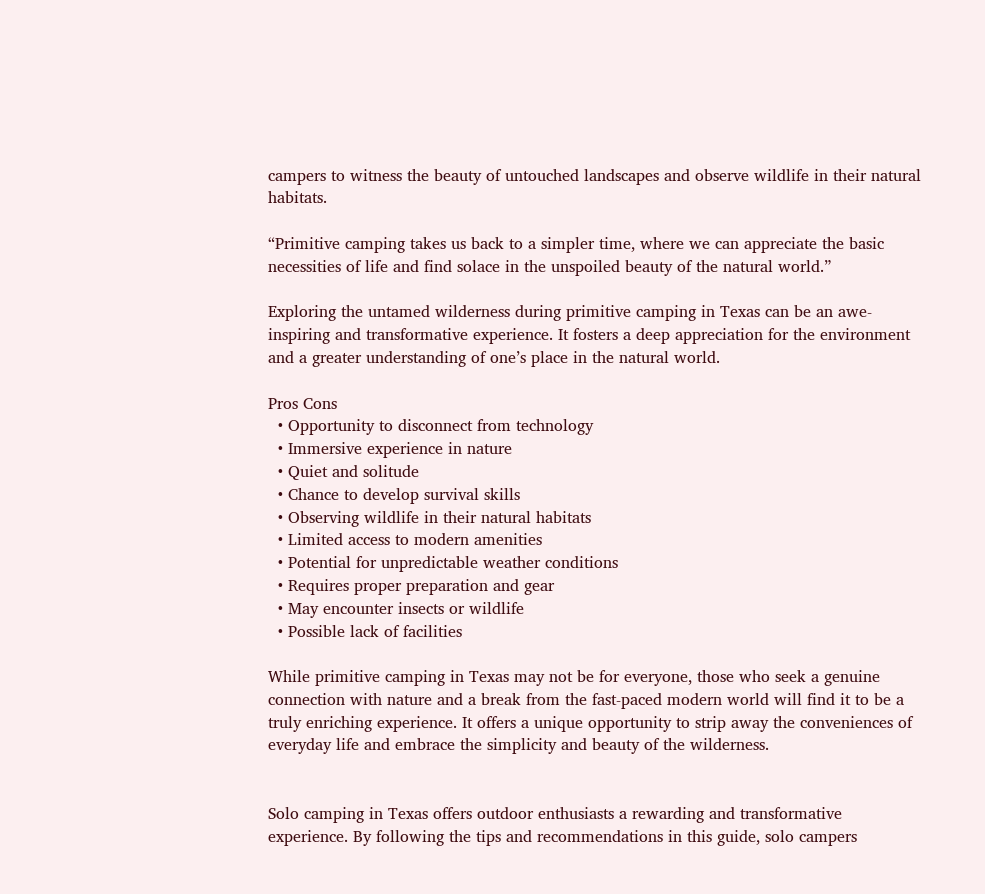campers to witness the beauty of untouched landscapes and observe wildlife in their natural habitats.

“Primitive camping takes us back to a simpler time, where we can appreciate the basic necessities of life and find solace in the unspoiled beauty of the natural world.”

Exploring the untamed wilderness during primitive camping in Texas can be an awe-inspiring and transformative experience. It fosters a deep appreciation for the environment and a greater understanding of one’s place in the natural world.

Pros Cons
  • Opportunity to disconnect from technology
  • Immersive experience in nature
  • Quiet and solitude
  • Chance to develop survival skills
  • Observing wildlife in their natural habitats
  • Limited access to modern amenities
  • Potential for unpredictable weather conditions
  • Requires proper preparation and gear
  • May encounter insects or wildlife
  • Possible lack of facilities

While primitive camping in Texas may not be for everyone, those who seek a genuine connection with nature and a break from the fast-paced modern world will find it to be a truly enriching experience. It offers a unique opportunity to strip away the conveniences of everyday life and embrace the simplicity and beauty of the wilderness.


Solo camping in Texas offers outdoor enthusiasts a rewarding and transformative experience. By following the tips and recommendations in this guide, solo campers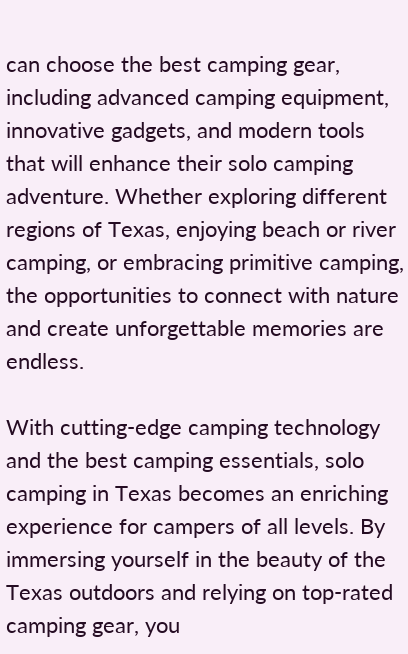can choose the best camping gear, including advanced camping equipment, innovative gadgets, and modern tools that will enhance their solo camping adventure. Whether exploring different regions of Texas, enjoying beach or river camping, or embracing primitive camping, the opportunities to connect with nature and create unforgettable memories are endless.

With cutting-edge camping technology and the best camping essentials, solo camping in Texas becomes an enriching experience for campers of all levels. By immersing yourself in the beauty of the Texas outdoors and relying on top-rated camping gear, you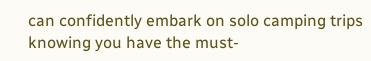can confidently embark on solo camping trips knowing you have the must-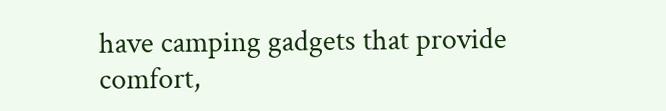have camping gadgets that provide comfort,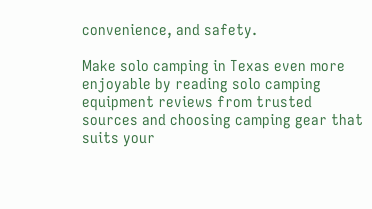convenience, and safety.

Make solo camping in Texas even more enjoyable by reading solo camping equipment reviews from trusted sources and choosing camping gear that suits your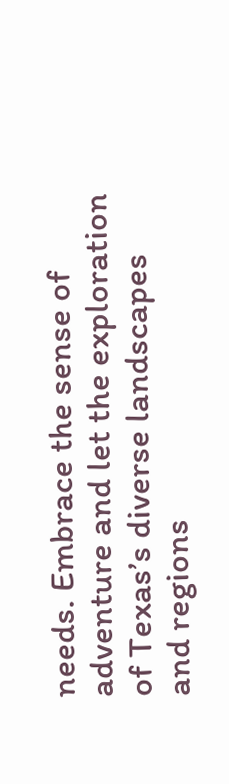needs. Embrace the sense of adventure and let the exploration of Texas’s diverse landscapes and regions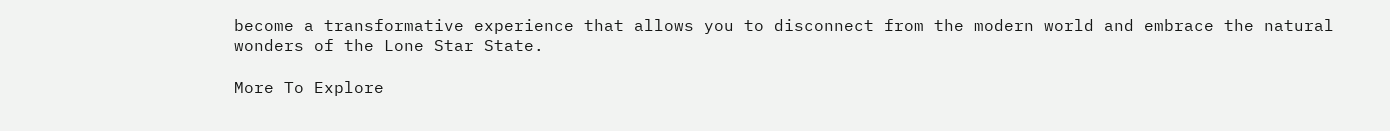become a transformative experience that allows you to disconnect from the modern world and embrace the natural wonders of the Lone Star State.

More To Explore